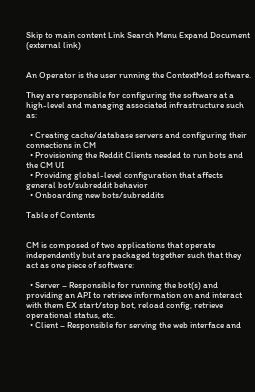Skip to main content Link Search Menu Expand Document (external link)


An Operator is the user running the ContextMod software.

They are responsible for configuring the software at a high-level and managing associated infrastructure such as:

  • Creating cache/database servers and configuring their connections in CM
  • Provisioning the Reddit Clients needed to run bots and the CM UI
  • Providing global-level configuration that affects general bot/subreddit behavior
  • Onboarding new bots/subreddits

Table of Contents


CM is composed of two applications that operate independently but are packaged together such that they act as one piece of software:

  • Server – Responsible for running the bot(s) and providing an API to retrieve information on and interact with them EX start/stop bot, reload config, retrieve operational status, etc.
  • Client – Responsible for serving the web interface and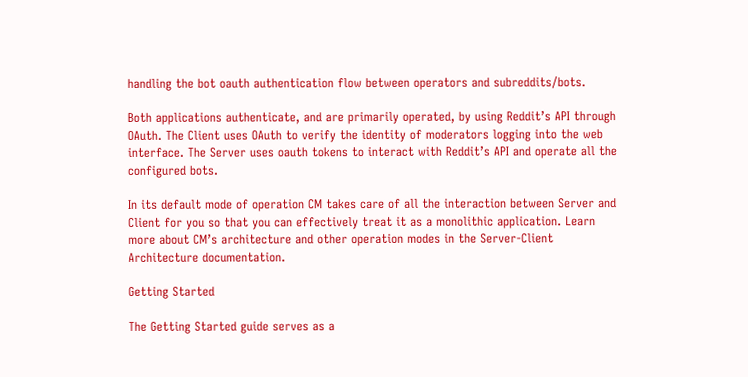handling the bot oauth authentication flow between operators and subreddits/bots.

Both applications authenticate, and are primarily operated, by using Reddit’s API through OAuth. The Client uses OAuth to verify the identity of moderators logging into the web interface. The Server uses oauth tokens to interact with Reddit’s API and operate all the configured bots.

In its default mode of operation CM takes care of all the interaction between Server and Client for you so that you can effectively treat it as a monolithic application. Learn more about CM’s architecture and other operation modes in the Server-Client Architecture documentation.

Getting Started

The Getting Started guide serves as a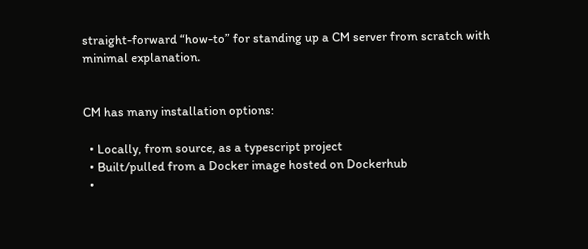straight-forward “how-to” for standing up a CM server from scratch with minimal explanation.


CM has many installation options:

  • Locally, from source, as a typescript project
  • Built/pulled from a Docker image hosted on Dockerhub
  •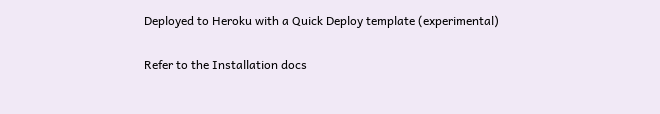Deployed to Heroku with a Quick Deploy template (experimental)

Refer to the Installation docs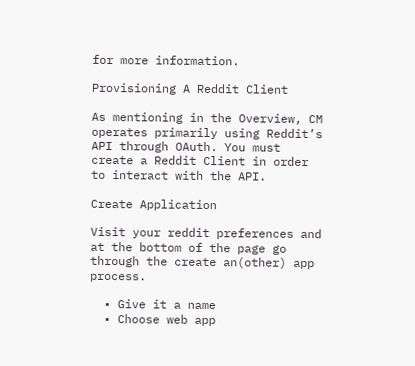for more information.

Provisioning A Reddit Client

As mentioning in the Overview, CM operates primarily using Reddit’s API through OAuth. You must create a Reddit Client in order to interact with the API.

Create Application

Visit your reddit preferences and at the bottom of the page go through the create an(other) app process.

  • Give it a name
  • Choose web app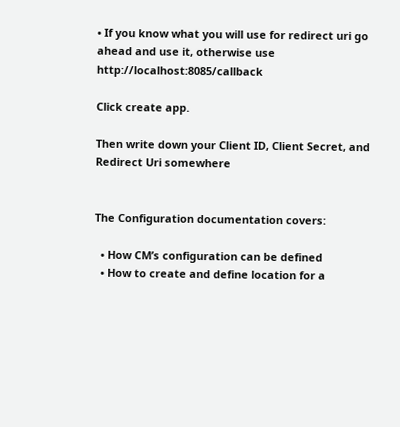• If you know what you will use for redirect uri go ahead and use it, otherwise use http://localhost:8085/callback

Click create app.

Then write down your Client ID, Client Secret, and Redirect Uri somewhere


The Configuration documentation covers:

  • How CM’s configuration can be defined
  • How to create and define location for a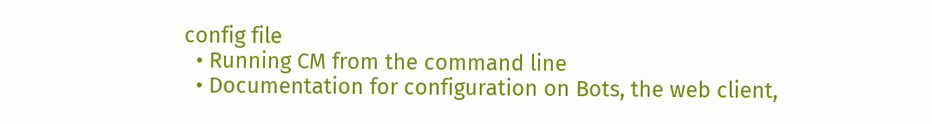config file
  • Running CM from the command line
  • Documentation for configuration on Bots, the web client,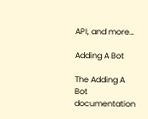API, and more…

Adding A Bot

The Adding A Bot documentation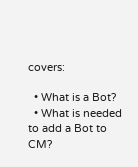covers:

  • What is a Bot?
  • What is needed to add a Bot to CM?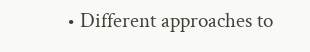• Different approaches to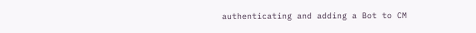authenticating and adding a Bot to CM